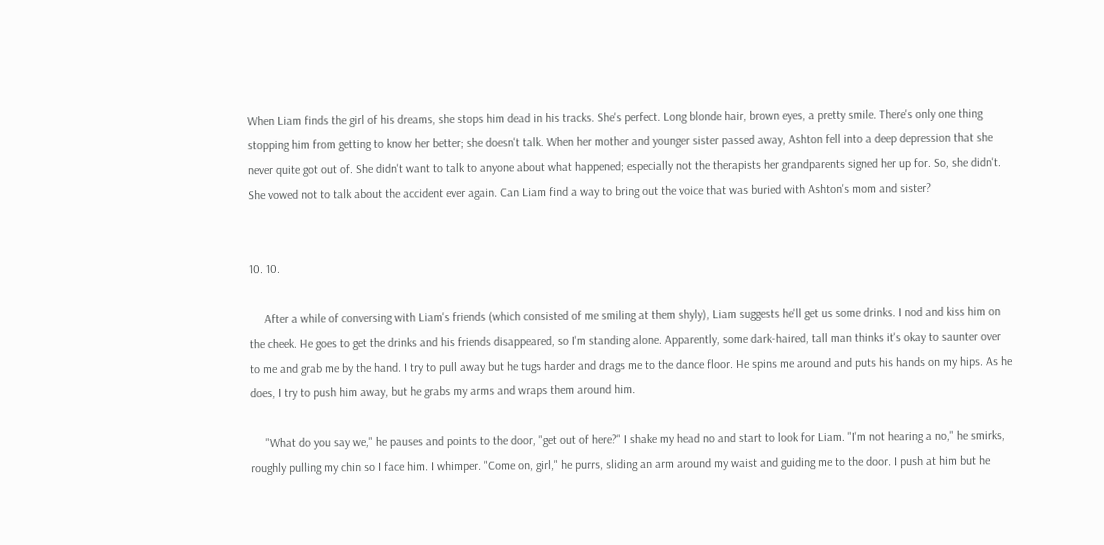When Liam finds the girl of his dreams, she stops him dead in his tracks. She's perfect. Long blonde hair, brown eyes, a pretty smile. There's only one thing stopping him from getting to know her better; she doesn't talk. When her mother and younger sister passed away, Ashton fell into a deep depression that she never quite got out of. She didn't want to talk to anyone about what happened; especially not the therapists her grandparents signed her up for. So, she didn't. She vowed not to talk about the accident ever again. Can Liam find a way to bring out the voice that was buried with Ashton's mom and sister?


10. 10.

     After a while of conversing with Liam's friends (which consisted of me smiling at them shyly), Liam suggests he'll get us some drinks. I nod and kiss him on the cheek. He goes to get the drinks and his friends disappeared, so I'm standing alone. Apparently, some dark-haired, tall man thinks it's okay to saunter over to me and grab me by the hand. I try to pull away but he tugs harder and drags me to the dance floor. He spins me around and puts his hands on my hips. As he does, I try to push him away, but he grabs my arms and wraps them around him.

     "What do you say we," he pauses and points to the door, "get out of here?" I shake my head no and start to look for Liam. "I'm not hearing a no," he smirks, roughly pulling my chin so I face him. I whimper. "Come on, girl," he purrs, sliding an arm around my waist and guiding me to the door. I push at him but he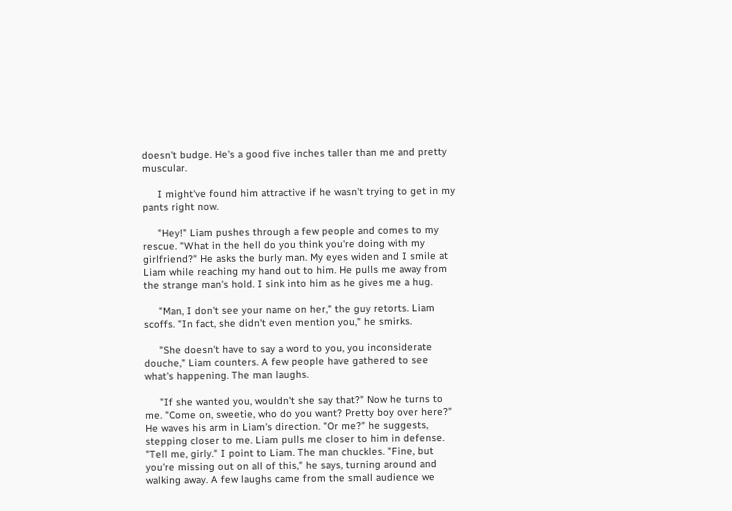doesn't budge. He's a good five inches taller than me and pretty muscular.

     I might've found him attractive if he wasn't trying to get in my pants right now.

     "Hey!" Liam pushes through a few people and comes to my rescue. "What in the hell do you think you're doing with my girlfriend?" He asks the burly man. My eyes widen and I smile at Liam while reaching my hand out to him. He pulls me away from the strange man's hold. I sink into him as he gives me a hug.

     "Man, I don't see your name on her," the guy retorts. Liam scoffs. "In fact, she didn't even mention you," he smirks.

     "She doesn't have to say a word to you, you inconsiderate douche," Liam counters. A few people have gathered to see what's happening. The man laughs.

     "If she wanted you, wouldn't she say that?" Now he turns to me. "Come on, sweetie, who do you want? Pretty boy over here?" He waves his arm in Liam's direction. "Or me?" he suggests, stepping closer to me. Liam pulls me closer to him in defense. "Tell me, girly." I point to Liam. The man chuckles. "Fine, but you're missing out on all of this," he says, turning around and walking away. A few laughs came from the small audience we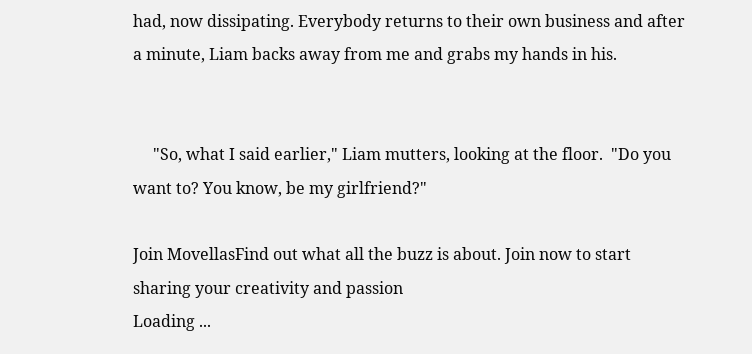had, now dissipating. Everybody returns to their own business and after a minute, Liam backs away from me and grabs my hands in his.


     "So, what I said earlier," Liam mutters, looking at the floor.  "Do you want to? You know, be my girlfriend?"

Join MovellasFind out what all the buzz is about. Join now to start sharing your creativity and passion
Loading ...